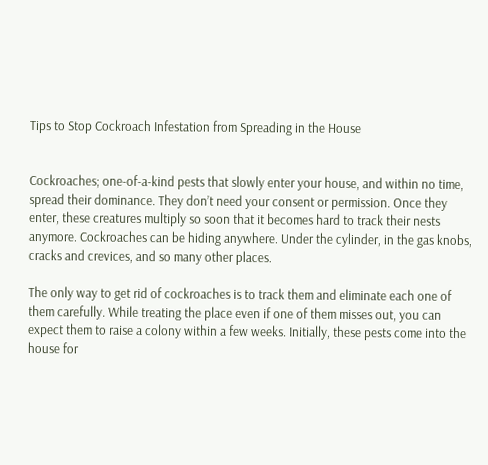Tips to Stop Cockroach Infestation from Spreading in the House


Cockroaches; one-of-a-kind pests that slowly enter your house, and within no time, spread their dominance. They don’t need your consent or permission. Once they enter, these creatures multiply so soon that it becomes hard to track their nests anymore. Cockroaches can be hiding anywhere. Under the cylinder, in the gas knobs, cracks and crevices, and so many other places.

The only way to get rid of cockroaches is to track them and eliminate each one of them carefully. While treating the place even if one of them misses out, you can expect them to raise a colony within a few weeks. Initially, these pests come into the house for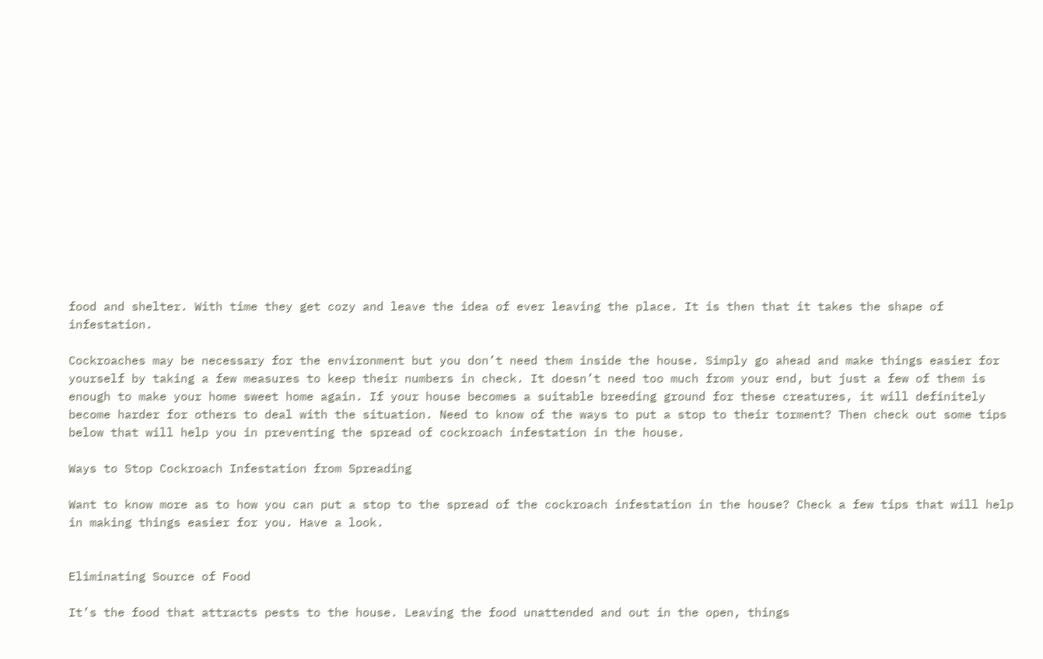food and shelter. With time they get cozy and leave the idea of ever leaving the place. It is then that it takes the shape of infestation.

Cockroaches may be necessary for the environment but you don’t need them inside the house. Simply go ahead and make things easier for yourself by taking a few measures to keep their numbers in check. It doesn’t need too much from your end, but just a few of them is enough to make your home sweet home again. If your house becomes a suitable breeding ground for these creatures, it will definitely become harder for others to deal with the situation. Need to know of the ways to put a stop to their torment? Then check out some tips below that will help you in preventing the spread of cockroach infestation in the house.

Ways to Stop Cockroach Infestation from Spreading

Want to know more as to how you can put a stop to the spread of the cockroach infestation in the house? Check a few tips that will help in making things easier for you. Have a look.


Eliminating Source of Food

It’s the food that attracts pests to the house. Leaving the food unattended and out in the open, things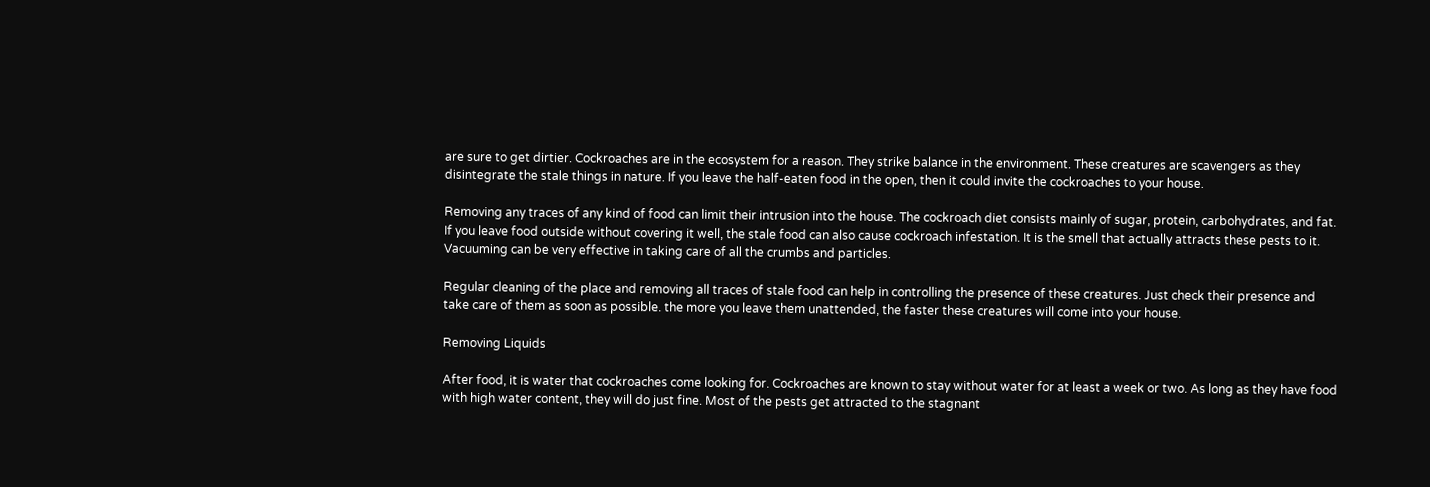are sure to get dirtier. Cockroaches are in the ecosystem for a reason. They strike balance in the environment. These creatures are scavengers as they disintegrate the stale things in nature. If you leave the half-eaten food in the open, then it could invite the cockroaches to your house.

Removing any traces of any kind of food can limit their intrusion into the house. The cockroach diet consists mainly of sugar, protein, carbohydrates, and fat. If you leave food outside without covering it well, the stale food can also cause cockroach infestation. It is the smell that actually attracts these pests to it. Vacuuming can be very effective in taking care of all the crumbs and particles.

Regular cleaning of the place and removing all traces of stale food can help in controlling the presence of these creatures. Just check their presence and take care of them as soon as possible. the more you leave them unattended, the faster these creatures will come into your house.

Removing Liquids

After food, it is water that cockroaches come looking for. Cockroaches are known to stay without water for at least a week or two. As long as they have food with high water content, they will do just fine. Most of the pests get attracted to the stagnant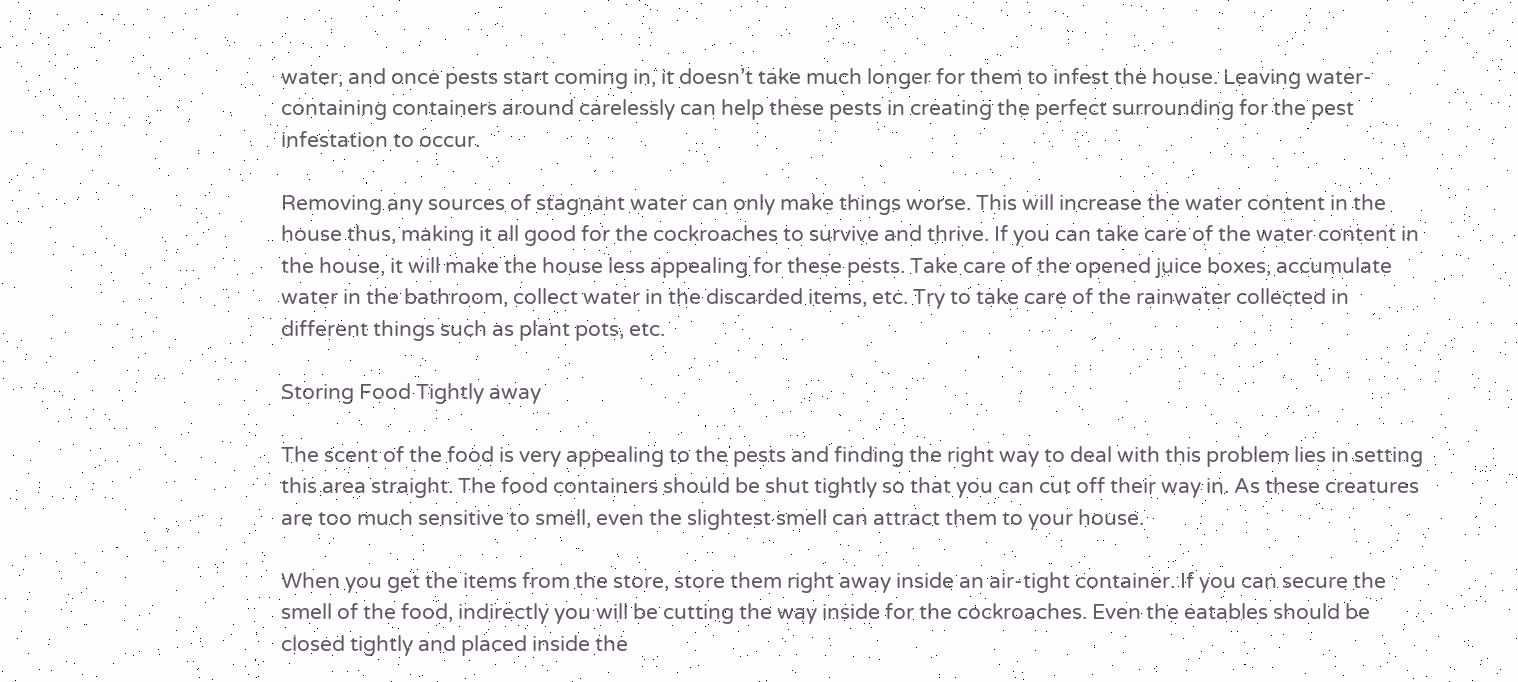water, and once pests start coming in, it doesn’t take much longer for them to infest the house. Leaving water-containing containers around carelessly can help these pests in creating the perfect surrounding for the pest infestation to occur.

Removing any sources of stagnant water can only make things worse. This will increase the water content in the house thus, making it all good for the cockroaches to survive and thrive. If you can take care of the water content in the house, it will make the house less appealing for these pests. Take care of the opened juice boxes, accumulate water in the bathroom, collect water in the discarded items, etc. Try to take care of the rainwater collected in different things such as plant pots, etc.

Storing Food Tightly away

The scent of the food is very appealing to the pests and finding the right way to deal with this problem lies in setting this area straight. The food containers should be shut tightly so that you can cut off their way in. As these creatures are too much sensitive to smell, even the slightest smell can attract them to your house.

When you get the items from the store, store them right away inside an air-tight container. If you can secure the smell of the food, indirectly you will be cutting the way inside for the cockroaches. Even the eatables should be closed tightly and placed inside the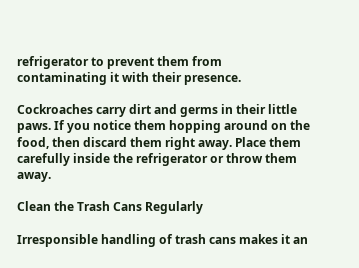refrigerator to prevent them from contaminating it with their presence.

Cockroaches carry dirt and germs in their little paws. If you notice them hopping around on the food, then discard them right away. Place them carefully inside the refrigerator or throw them away.

Clean the Trash Cans Regularly

Irresponsible handling of trash cans makes it an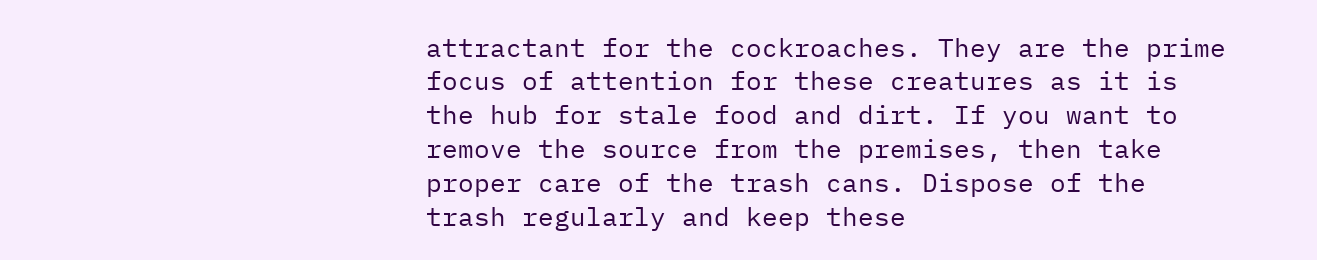attractant for the cockroaches. They are the prime focus of attention for these creatures as it is the hub for stale food and dirt. If you want to remove the source from the premises, then take proper care of the trash cans. Dispose of the trash regularly and keep these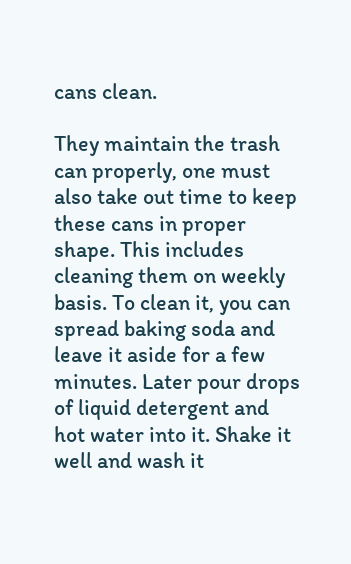cans clean.

They maintain the trash can properly, one must also take out time to keep these cans in proper shape. This includes cleaning them on weekly basis. To clean it, you can spread baking soda and leave it aside for a few minutes. Later pour drops of liquid detergent and hot water into it. Shake it well and wash it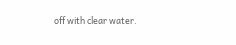off with clear water.